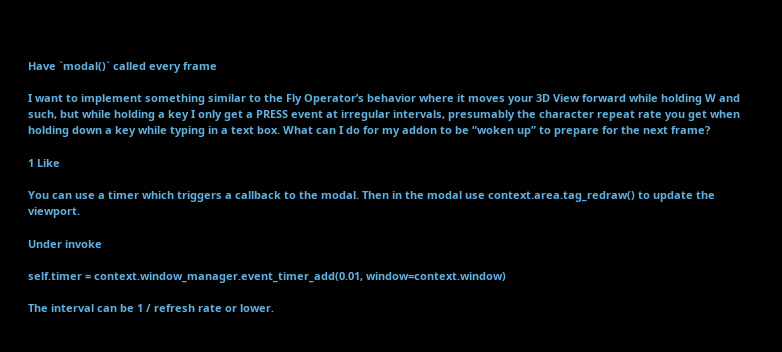Have `modal()` called every frame

I want to implement something similar to the Fly Operator’s behavior where it moves your 3D View forward while holding W and such, but while holding a key I only get a PRESS event at irregular intervals, presumably the character repeat rate you get when holding down a key while typing in a text box. What can I do for my addon to be “woken up” to prepare for the next frame?

1 Like

You can use a timer which triggers a callback to the modal. Then in the modal use context.area.tag_redraw() to update the viewport.

Under invoke

self.timer = context.window_manager.event_timer_add(0.01, window=context.window)

The interval can be 1 / refresh rate or lower.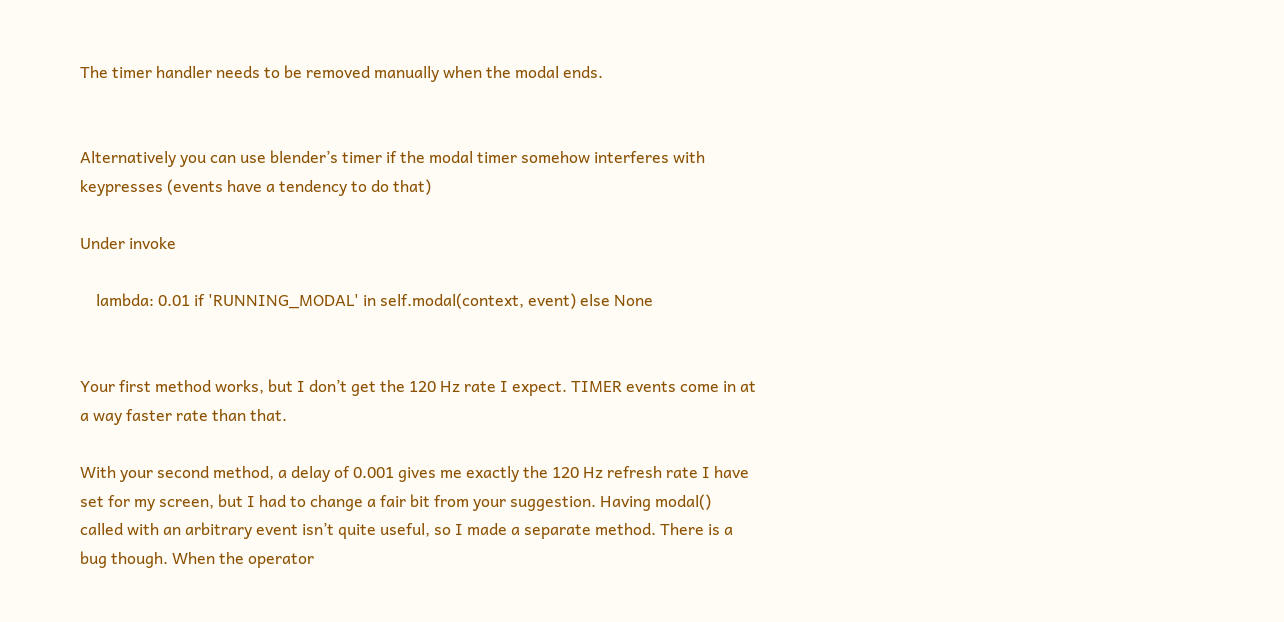The timer handler needs to be removed manually when the modal ends.


Alternatively you can use blender’s timer if the modal timer somehow interferes with keypresses (events have a tendency to do that)

Under invoke

    lambda: 0.01 if 'RUNNING_MODAL' in self.modal(context, event) else None


Your first method works, but I don’t get the 120 Hz rate I expect. TIMER events come in at a way faster rate than that.

With your second method, a delay of 0.001 gives me exactly the 120 Hz refresh rate I have set for my screen, but I had to change a fair bit from your suggestion. Having modal() called with an arbitrary event isn’t quite useful, so I made a separate method. There is a bug though. When the operator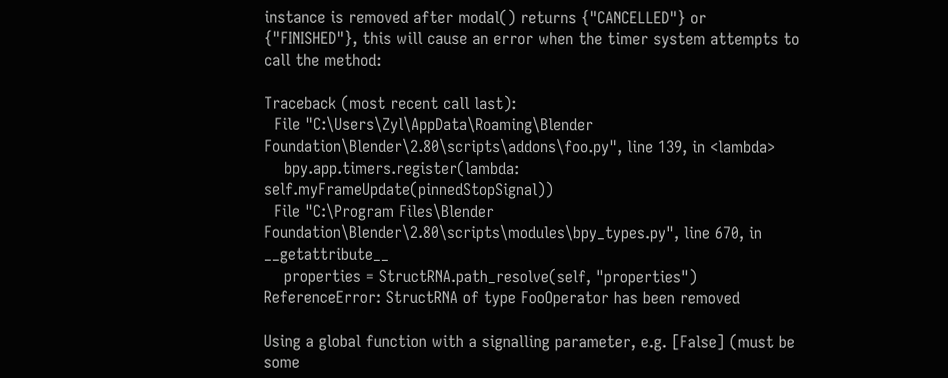instance is removed after modal() returns {"CANCELLED"} or {"FINISHED"}, this will cause an error when the timer system attempts to call the method:

Traceback (most recent call last):
  File "C:\Users\Zyl\AppData\Roaming\Blender Foundation\Blender\2.80\scripts\addons\foo.py", line 139, in <lambda>
    bpy.app.timers.register(lambda: self.myFrameUpdate(pinnedStopSignal))
  File "C:\Program Files\Blender Foundation\Blender\2.80\scripts\modules\bpy_types.py", line 670, in __getattribute__
    properties = StructRNA.path_resolve(self, "properties")
ReferenceError: StructRNA of type FooOperator has been removed

Using a global function with a signalling parameter, e.g. [False] (must be some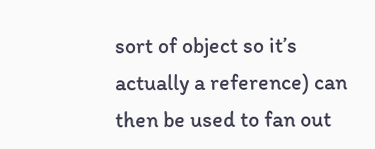sort of object so it’s actually a reference) can then be used to fan out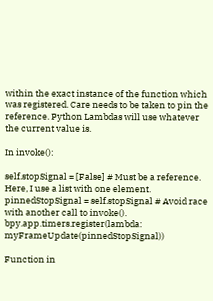within the exact instance of the function which was registered. Care needs to be taken to pin the reference. Python Lambdas will use whatever the current value is.

In invoke():

self.stopSignal = [False] # Must be a reference. Here, I use a list with one element.
pinnedStopSignal = self.stopSignal # Avoid race with another call to invoke().
bpy.app.timers.register(lambda: myFrameUpdate(pinnedStopSignal))

Function in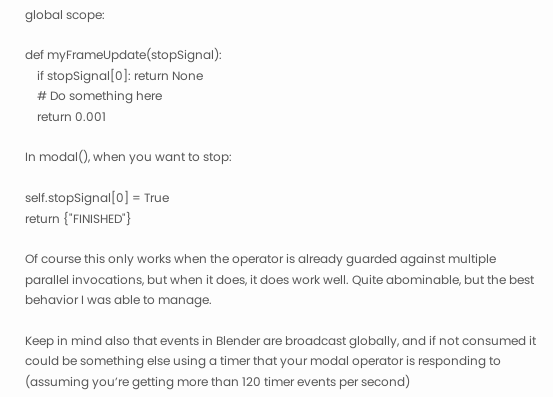global scope:

def myFrameUpdate(stopSignal):
    if stopSignal[0]: return None
    # Do something here
    return 0.001

In modal(), when you want to stop:

self.stopSignal[0] = True
return {"FINISHED"}

Of course this only works when the operator is already guarded against multiple parallel invocations, but when it does, it does work well. Quite abominable, but the best behavior I was able to manage.

Keep in mind also that events in Blender are broadcast globally, and if not consumed it could be something else using a timer that your modal operator is responding to (assuming you’re getting more than 120 timer events per second)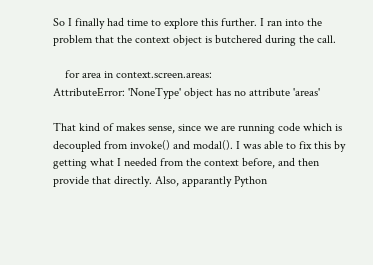So I finally had time to explore this further. I ran into the problem that the context object is butchered during the call.

    for area in context.screen.areas:
AttributeError: 'NoneType' object has no attribute 'areas'

That kind of makes sense, since we are running code which is decoupled from invoke() and modal(). I was able to fix this by getting what I needed from the context before, and then provide that directly. Also, apparantly Python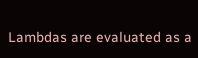Lambdas are evaluated as a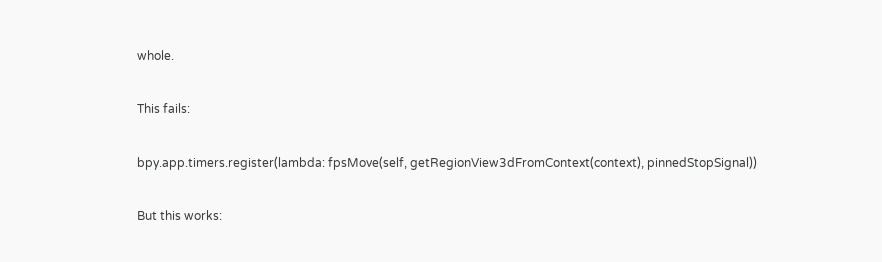whole.

This fails:

bpy.app.timers.register(lambda: fpsMove(self, getRegionView3dFromContext(context), pinnedStopSignal))

But this works: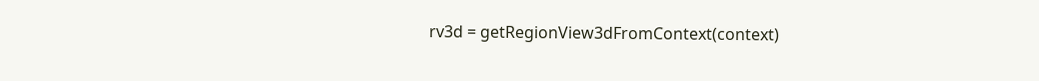rv3d = getRegionView3dFromContext(context)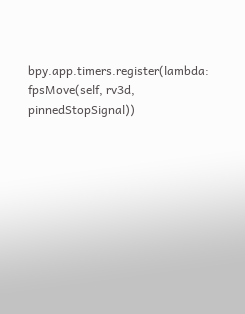bpy.app.timers.register(lambda: fpsMove(self, rv3d, pinnedStopSignal))